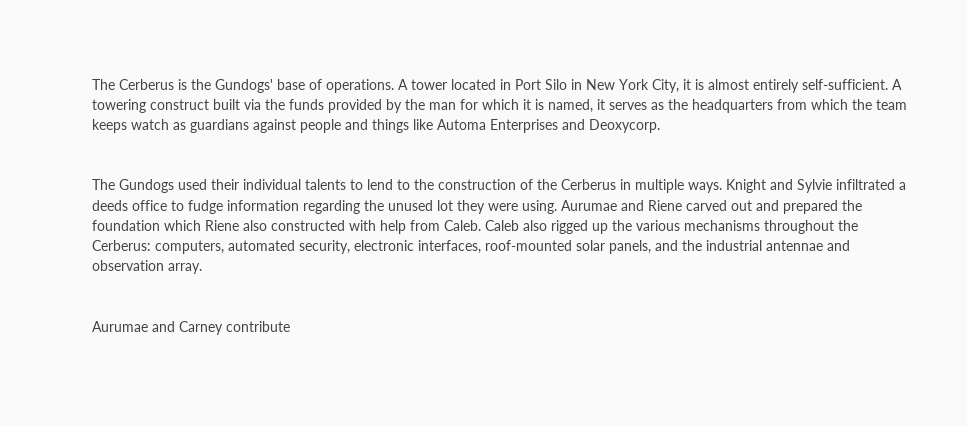The Cerberus is the Gundogs' base of operations. A tower located in Port Silo in New York City, it is almost entirely self-sufficient. A towering construct built via the funds provided by the man for which it is named, it serves as the headquarters from which the team keeps watch as guardians against people and things like Automa Enterprises and Deoxycorp.


The Gundogs used their individual talents to lend to the construction of the Cerberus in multiple ways. Knight and Sylvie infiltrated a deeds office to fudge information regarding the unused lot they were using. Aurumae and Riene carved out and prepared the foundation which Riene also constructed with help from Caleb. Caleb also rigged up the various mechanisms throughout the Cerberus: computers, automated security, electronic interfaces, roof-mounted solar panels, and the industrial antennae and observation array.


Aurumae and Carney contribute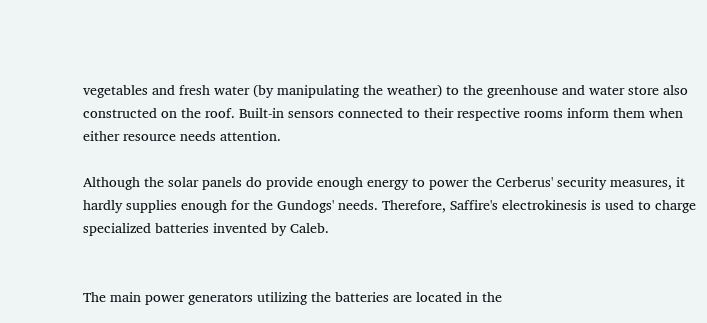vegetables and fresh water (by manipulating the weather) to the greenhouse and water store also constructed on the roof. Built-in sensors connected to their respective rooms inform them when either resource needs attention.

Although the solar panels do provide enough energy to power the Cerberus' security measures, it hardly supplies enough for the Gundogs' needs. Therefore, Saffire's electrokinesis is used to charge specialized batteries invented by Caleb.


The main power generators utilizing the batteries are located in the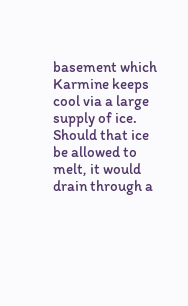basement which Karmine keeps cool via a large supply of ice. Should that ice be allowed to melt, it would drain through a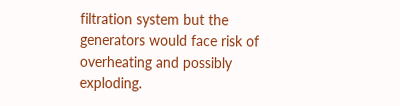filtration system but the generators would face risk of overheating and possibly exploding.